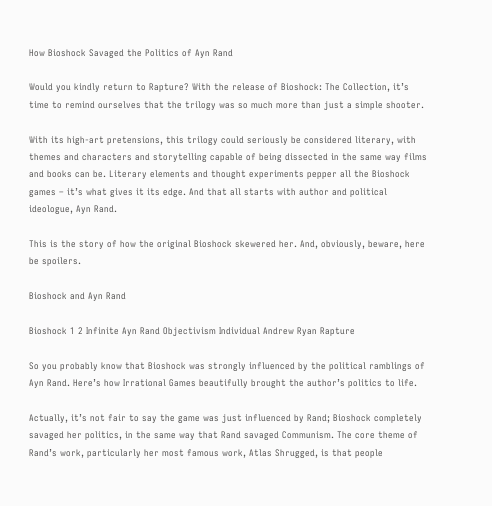How Bioshock Savaged the Politics of Ayn Rand

Would you kindly return to Rapture? With the release of Bioshock: The Collection, it’s time to remind ourselves that the trilogy was so much more than just a simple shooter.

With its high-art pretensions, this trilogy could seriously be considered literary, with themes and characters and storytelling capable of being dissected in the same way films and books can be. Literary elements and thought experiments pepper all the Bioshock games – it’s what gives it its edge. And that all starts with author and political ideologue, Ayn Rand.

This is the story of how the original Bioshock skewered her. And, obviously, beware, here be spoilers.

Bioshock and Ayn Rand

Bioshock 1 2 Infinite Ayn Rand Objectivism Individual Andrew Ryan Rapture

So you probably know that Bioshock was strongly influenced by the political ramblings of Ayn Rand. Here’s how Irrational Games beautifully brought the author’s politics to life.

Actually, it’s not fair to say the game was just influenced by Rand; Bioshock completely savaged her politics, in the same way that Rand savaged Communism. The core theme of Rand’s work, particularly her most famous work, Atlas Shrugged, is that people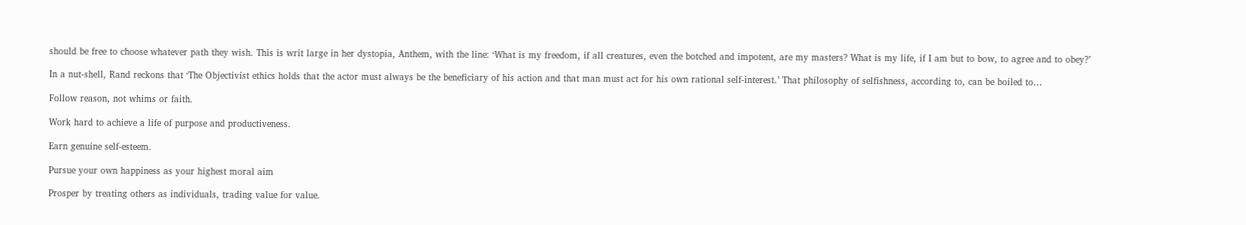should be free to choose whatever path they wish. This is writ large in her dystopia, Anthem, with the line: ‘What is my freedom, if all creatures, even the botched and impotent, are my masters? What is my life, if I am but to bow, to agree and to obey?’

In a nut-shell, Rand reckons that ‘The Objectivist ethics holds that the actor must always be the beneficiary of his action and that man must act for his own rational self-interest.’ That philosophy of selfishness, according to, can be boiled to…

Follow reason, not whims or faith.

Work hard to achieve a life of purpose and productiveness.

Earn genuine self-esteem.

Pursue your own happiness as your highest moral aim

Prosper by treating others as individuals, trading value for value.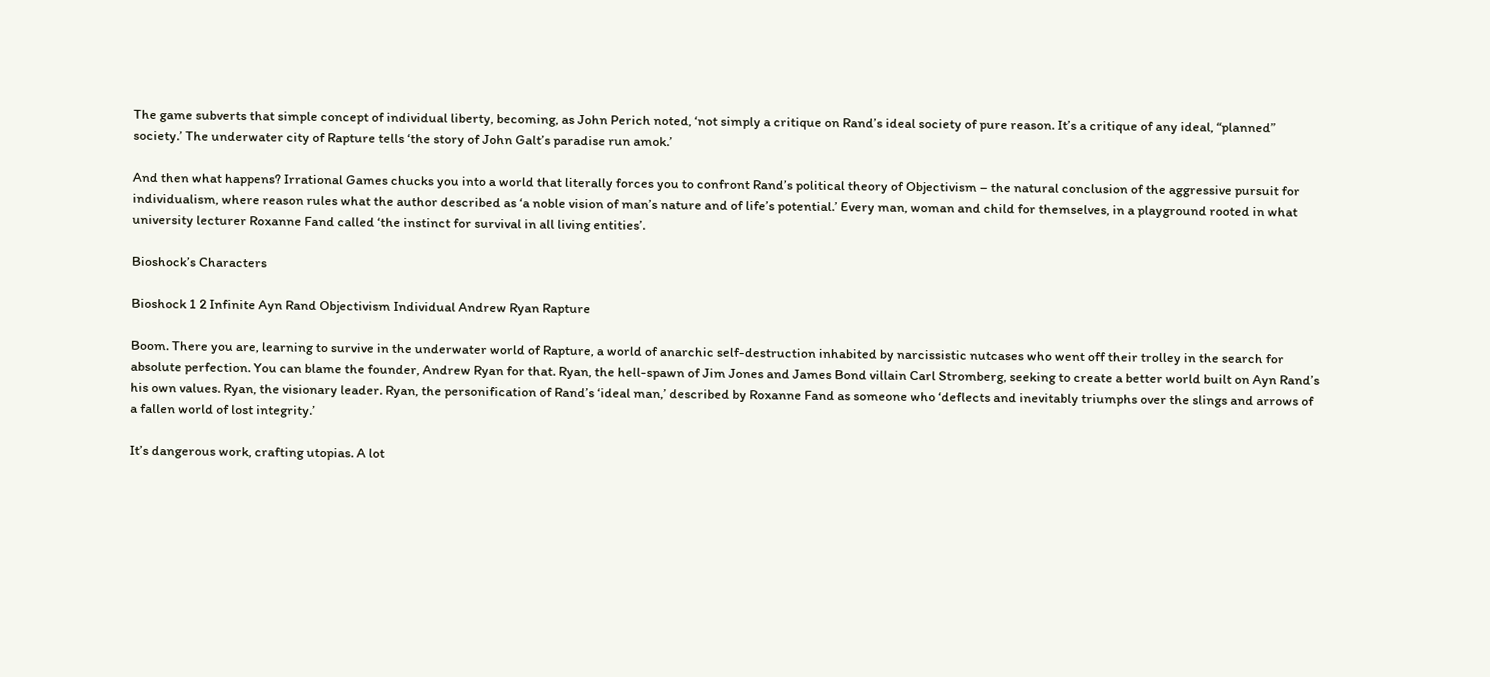The game subverts that simple concept of individual liberty, becoming, as John Perich noted, ‘not simply a critique on Rand’s ideal society of pure reason. It’s a critique of any ideal, “planned” society.’ The underwater city of Rapture tells ‘the story of John Galt’s paradise run amok.’

And then what happens? Irrational Games chucks you into a world that literally forces you to confront Rand’s political theory of Objectivism – the natural conclusion of the aggressive pursuit for individualism, where reason rules what the author described as ‘a noble vision of man’s nature and of life’s potential.’ Every man, woman and child for themselves, in a playground rooted in what university lecturer Roxanne Fand called ‘the instinct for survival in all living entities’.

Bioshock’s Characters

Bioshock 1 2 Infinite Ayn Rand Objectivism Individual Andrew Ryan Rapture

Boom. There you are, learning to survive in the underwater world of Rapture, a world of anarchic self-destruction inhabited by narcissistic nutcases who went off their trolley in the search for absolute perfection. You can blame the founder, Andrew Ryan for that. Ryan, the hell-spawn of Jim Jones and James Bond villain Carl Stromberg, seeking to create a better world built on Ayn Rand’s his own values. Ryan, the visionary leader. Ryan, the personification of Rand’s ‘ideal man,’ described by Roxanne Fand as someone who ‘deflects and inevitably triumphs over the slings and arrows of a fallen world of lost integrity.’

It’s dangerous work, crafting utopias. A lot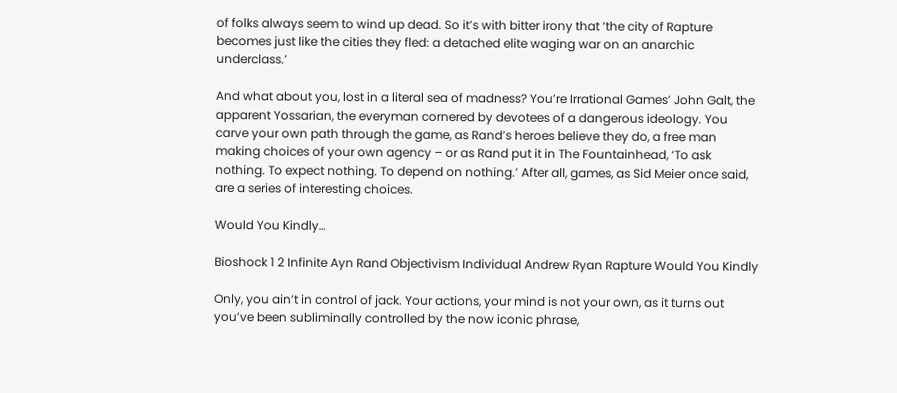of folks always seem to wind up dead. So it’s with bitter irony that ‘the city of Rapture becomes just like the cities they fled: a detached elite waging war on an anarchic underclass.’

And what about you, lost in a literal sea of madness? You’re Irrational Games’ John Galt, the apparent Yossarian, the everyman cornered by devotees of a dangerous ideology. You carve your own path through the game, as Rand’s heroes believe they do, a free man making choices of your own agency – or as Rand put it in The Fountainhead, ‘To ask nothing. To expect nothing. To depend on nothing.’ After all, games, as Sid Meier once said, are a series of interesting choices.

Would You Kindly…

Bioshock 1 2 Infinite Ayn Rand Objectivism Individual Andrew Ryan Rapture Would You Kindly

Only, you ain’t in control of jack. Your actions, your mind is not your own, as it turns out you’ve been subliminally controlled by the now iconic phrase,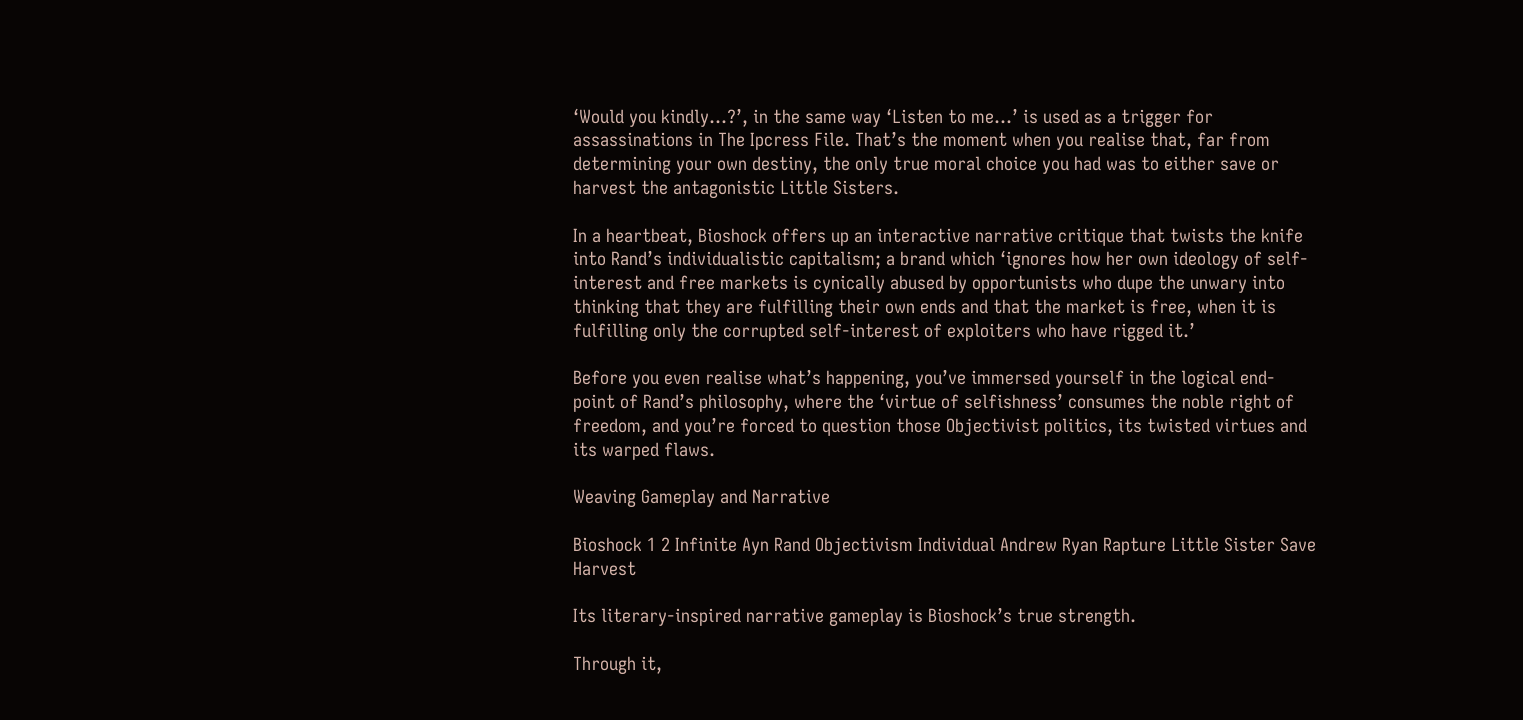‘Would you kindly…?’, in the same way ‘Listen to me…’ is used as a trigger for assassinations in The Ipcress File. That’s the moment when you realise that, far from determining your own destiny, the only true moral choice you had was to either save or harvest the antagonistic Little Sisters.

In a heartbeat, Bioshock offers up an interactive narrative critique that twists the knife into Rand’s individualistic capitalism; a brand which ‘ignores how her own ideology of self-interest and free markets is cynically abused by opportunists who dupe the unwary into thinking that they are fulfilling their own ends and that the market is free, when it is fulfilling only the corrupted self-interest of exploiters who have rigged it.’

Before you even realise what’s happening, you’ve immersed yourself in the logical end-point of Rand’s philosophy, where the ‘virtue of selfishness’ consumes the noble right of freedom, and you’re forced to question those Objectivist politics, its twisted virtues and its warped flaws.

Weaving Gameplay and Narrative

Bioshock 1 2 Infinite Ayn Rand Objectivism Individual Andrew Ryan Rapture Little Sister Save Harvest

Its literary-inspired narrative gameplay is Bioshock’s true strength.

Through it,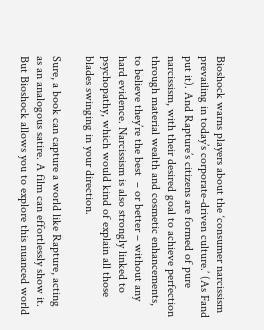Bioshock warns players about the ‘consumer narcissism prevailing in today’s corporate-driven culture.’ (As Fand put it). And Rapture’s citizens are formed of pure narcissism, with their desired goal to achieve perfection through material wealth and cosmetic enhancements, to believe they’re the best  – or better – without any hard evidence. Narcissism is also strongly linked to psychopathy, which would kind of explain all those blades swinging in your direction.

Sure, a book can capture a world like Rapture, acting as an analogous satire. A film can effortlessly show it. But Bioshock allows you to explore this nuanced world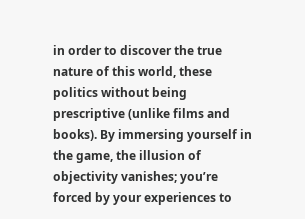in order to discover the true nature of this world, these politics without being prescriptive (unlike films and books). By immersing yourself in the game, the illusion of objectivity vanishes; you’re forced by your experiences to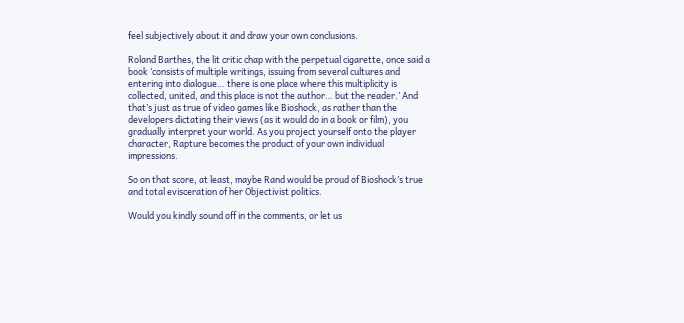feel subjectively about it and draw your own conclusions.

Roland Barthes, the lit critic chap with the perpetual cigarette, once said a book ‘consists of multiple writings, issuing from several cultures and entering into dialogue… there is one place where this multiplicity is collected, united, and this place is not the author… but the reader.’ And that’s just as true of video games like Bioshock, as rather than the developers dictating their views (as it would do in a book or film), you gradually interpret your world. As you project yourself onto the player character, Rapture becomes the product of your own individual impressions.

So on that score, at least, maybe Rand would be proud of Bioshock’s true and total evisceration of her Objectivist politics.

Would you kindly sound off in the comments, or let us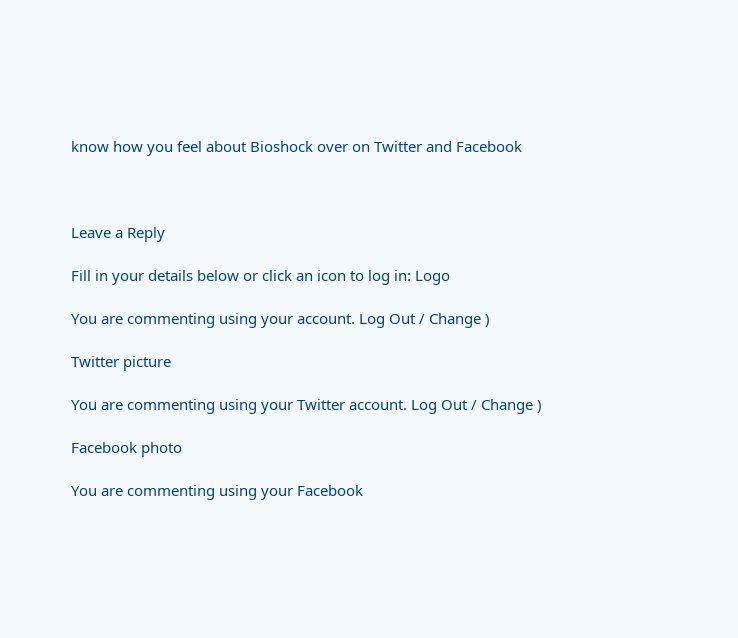know how you feel about Bioshock over on Twitter and Facebook



Leave a Reply

Fill in your details below or click an icon to log in: Logo

You are commenting using your account. Log Out / Change )

Twitter picture

You are commenting using your Twitter account. Log Out / Change )

Facebook photo

You are commenting using your Facebook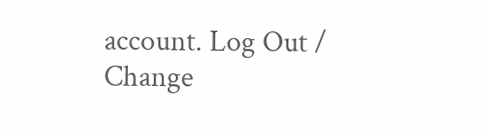account. Log Out / Change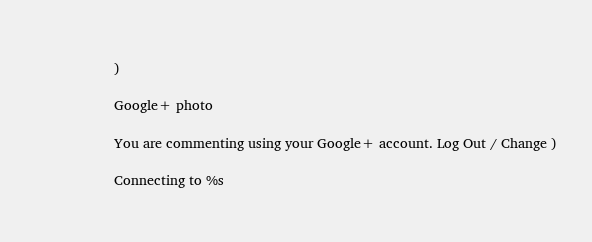)

Google+ photo

You are commenting using your Google+ account. Log Out / Change )

Connecting to %s